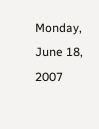Monday, June 18, 2007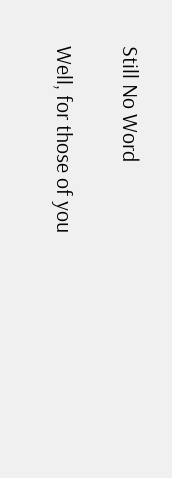Still No Word

Well, for those of you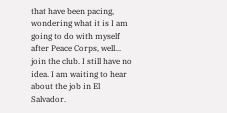that have been pacing, wondering what it is I am going to do with myself after Peace Corps, well... join the club. I still have no idea. I am waiting to hear about the job in El Salvador.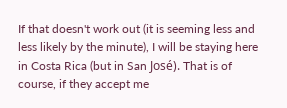If that doesn't work out (it is seeming less and less likely by the minute), I will be staying here in Costa Rica (but in San José). That is of course, if they accept me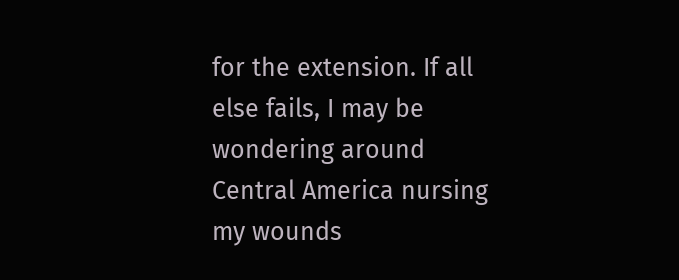for the extension. If all else fails, I may be wondering around Central America nursing my wounds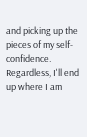and picking up the pieces of my self-confidence. Regardless, I'll end up where I am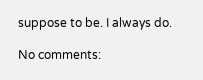suppose to be. I always do.

No comments: